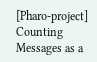[Pharo-project] Counting Messages as a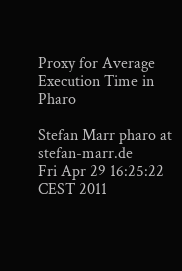Proxy for Average Execution Time in Pharo

Stefan Marr pharo at stefan-marr.de
Fri Apr 29 16:25:22 CEST 2011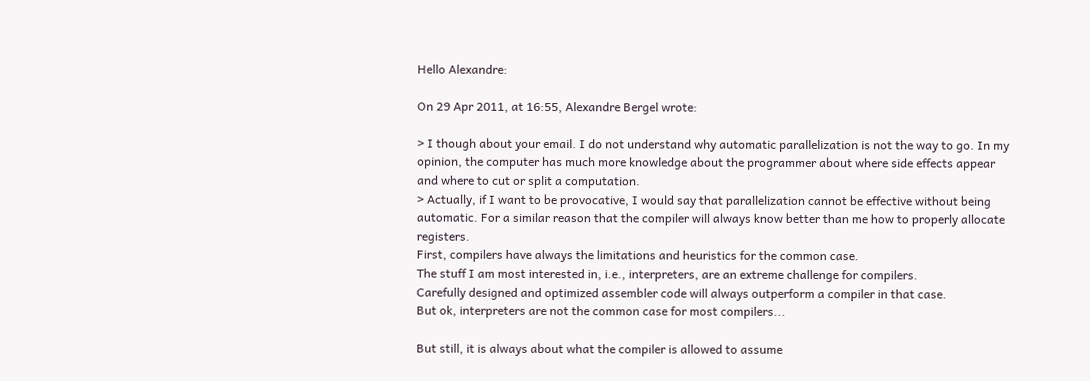Hello Alexandre:

On 29 Apr 2011, at 16:55, Alexandre Bergel wrote:

> I though about your email. I do not understand why automatic parallelization is not the way to go. In my opinion, the computer has much more knowledge about the programmer about where side effects appear and where to cut or split a computation.
> Actually, if I want to be provocative, I would say that parallelization cannot be effective without being automatic. For a similar reason that the compiler will always know better than me how to properly allocate registers.
First, compilers have always the limitations and heuristics for the common case.
The stuff I am most interested in, i.e., interpreters, are an extreme challenge for compilers.
Carefully designed and optimized assembler code will always outperform a compiler in that case.
But ok, interpreters are not the common case for most compilers...

But still, it is always about what the compiler is allowed to assume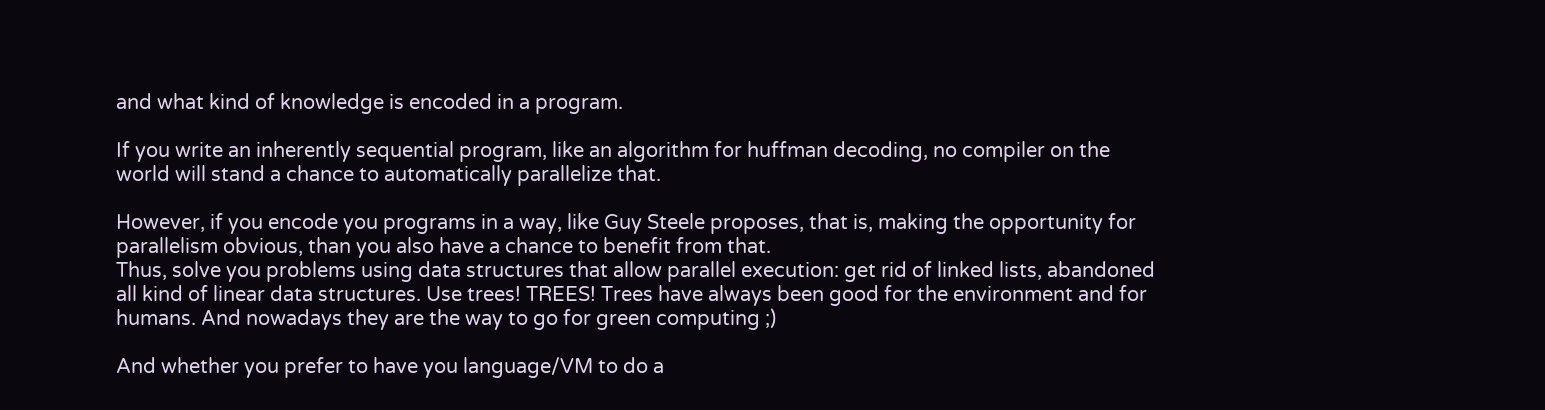and what kind of knowledge is encoded in a program.

If you write an inherently sequential program, like an algorithm for huffman decoding, no compiler on the world will stand a chance to automatically parallelize that.

However, if you encode you programs in a way, like Guy Steele proposes, that is, making the opportunity for parallelism obvious, than you also have a chance to benefit from that.
Thus, solve you problems using data structures that allow parallel execution: get rid of linked lists, abandoned all kind of linear data structures. Use trees! TREES! Trees have always been good for the environment and for humans. And nowadays they are the way to go for green computing ;)

And whether you prefer to have you language/VM to do a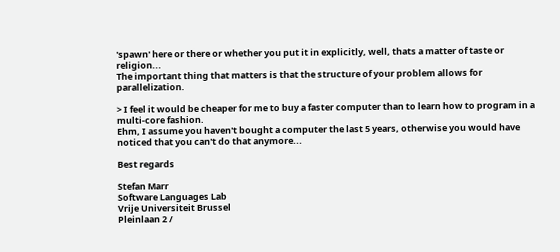'spawn' here or there or whether you put it in explicitly, well, thats a matter of taste or religion...
The important thing that matters is that the structure of your problem allows for parallelization.

> I feel it would be cheaper for me to buy a faster computer than to learn how to program in a multi-core fashion.
Ehm, I assume you haven't bought a computer the last 5 years, otherwise you would have noticed that you can't do that anymore...

Best regards

Stefan Marr
Software Languages Lab
Vrije Universiteit Brussel
Pleinlaan 2 /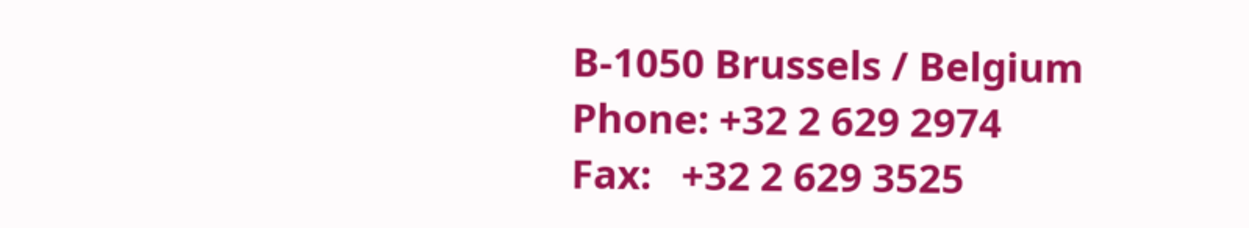B-1050 Brussels / Belgium
Phone: +32 2 629 2974
Fax:   +32 2 629 3525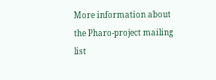More information about the Pharo-project mailing list